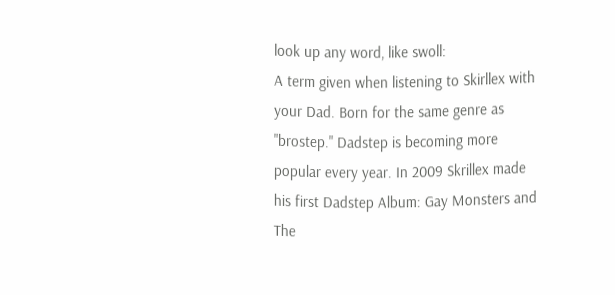look up any word, like swoll:
A term given when listening to Skirllex with your Dad. Born for the same genre as "brostep." Dadstep is becoming more popular every year. In 2009 Skrillex made his first Dadstep Album: Gay Monsters and The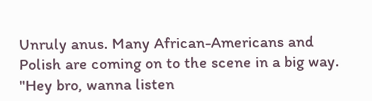Unruly anus. Many African-Americans and Polish are coming on to the scene in a big way.
"Hey bro, wanna listen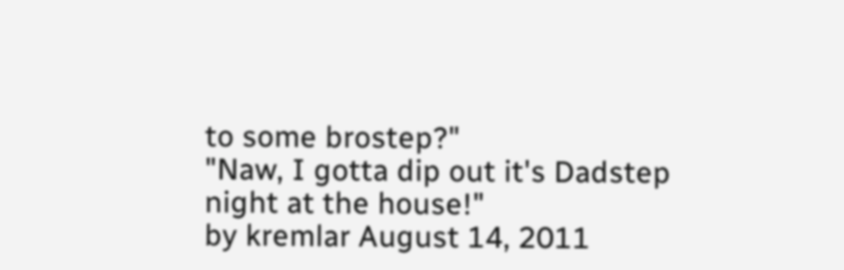to some brostep?"
"Naw, I gotta dip out it's Dadstep night at the house!"
by kremlar August 14, 2011